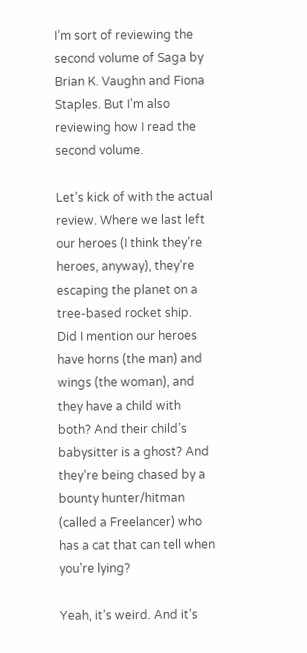I’m sort of reviewing the second volume of Saga by Brian K. Vaughn and Fiona Staples. But I’m also reviewing how I read the second volume.

Let’s kick of with the actual review. Where we last left our heroes (I think they’re heroes, anyway), they’re escaping the planet on a tree-based rocket ship. Did I mention our heroes have horns (the man) and wings (the woman), and they have a child with both? And their child’s babysitter is a ghost? And they’re being chased by a bounty hunter/hitman (called a Freelancer) who has a cat that can tell when you’re lying?

Yeah, it’s weird. And it’s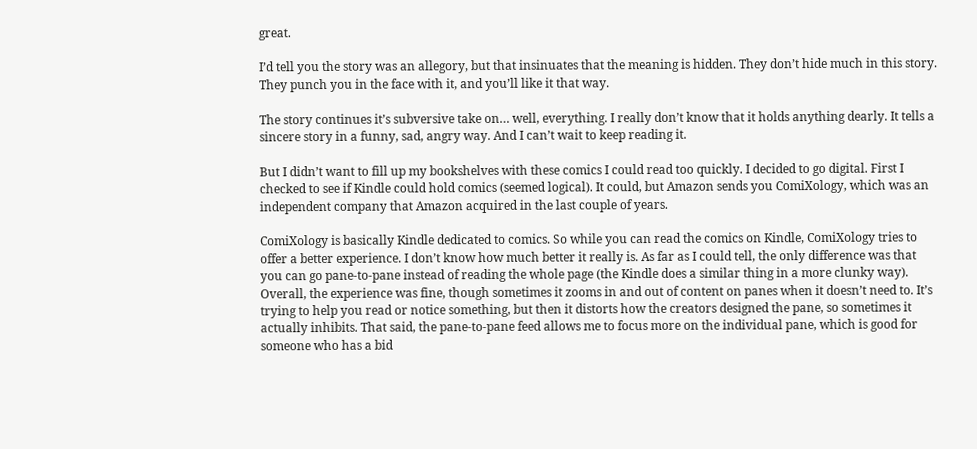great.

I’d tell you the story was an allegory, but that insinuates that the meaning is hidden. They don’t hide much in this story. They punch you in the face with it, and you’ll like it that way.

The story continues it’s subversive take on… well, everything. I really don’t know that it holds anything dearly. It tells a sincere story in a funny, sad, angry way. And I can’t wait to keep reading it.

But I didn’t want to fill up my bookshelves with these comics I could read too quickly. I decided to go digital. First I checked to see if Kindle could hold comics (seemed logical). It could, but Amazon sends you ComiXology, which was an independent company that Amazon acquired in the last couple of years.

ComiXology is basically Kindle dedicated to comics. So while you can read the comics on Kindle, ComiXology tries to offer a better experience. I don’t know how much better it really is. As far as I could tell, the only difference was that you can go pane-to-pane instead of reading the whole page (the Kindle does a similar thing in a more clunky way). Overall, the experience was fine, though sometimes it zooms in and out of content on panes when it doesn’t need to. It’s trying to help you read or notice something, but then it distorts how the creators designed the pane, so sometimes it actually inhibits. That said, the pane-to-pane feed allows me to focus more on the individual pane, which is good for someone who has a bid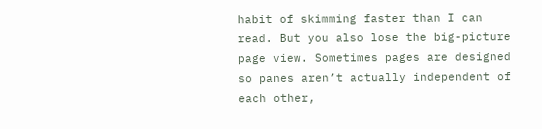habit of skimming faster than I can read. But you also lose the big-picture page view. Sometimes pages are designed so panes aren’t actually independent of each other,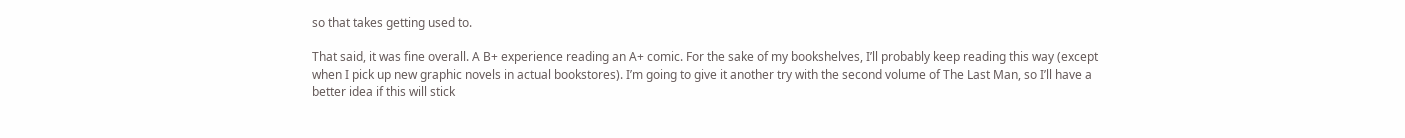so that takes getting used to.

That said, it was fine overall. A B+ experience reading an A+ comic. For the sake of my bookshelves, I’ll probably keep reading this way (except when I pick up new graphic novels in actual bookstores). I’m going to give it another try with the second volume of The Last Man, so I’ll have a better idea if this will stick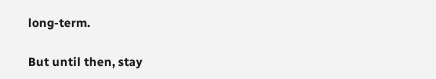long-term.

But until then, stay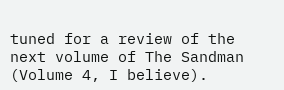tuned for a review of the next volume of The Sandman (Volume 4, I believe).